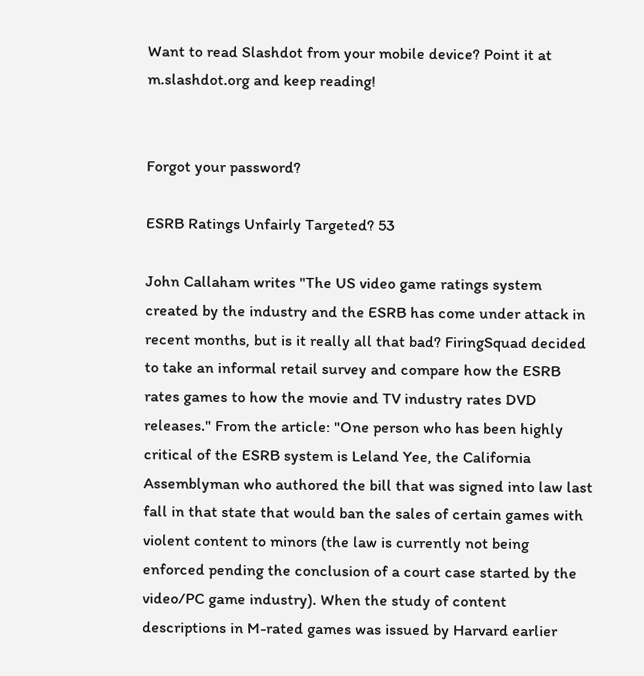Want to read Slashdot from your mobile device? Point it at m.slashdot.org and keep reading!


Forgot your password?

ESRB Ratings Unfairly Targeted? 53

John Callaham writes "The US video game ratings system created by the industry and the ESRB has come under attack in recent months, but is it really all that bad? FiringSquad decided to take an informal retail survey and compare how the ESRB rates games to how the movie and TV industry rates DVD releases." From the article: "One person who has been highly critical of the ESRB system is Leland Yee, the California Assemblyman who authored the bill that was signed into law last fall in that state that would ban the sales of certain games with violent content to minors (the law is currently not being enforced pending the conclusion of a court case started by the video/PC game industry). When the study of content descriptions in M-rated games was issued by Harvard earlier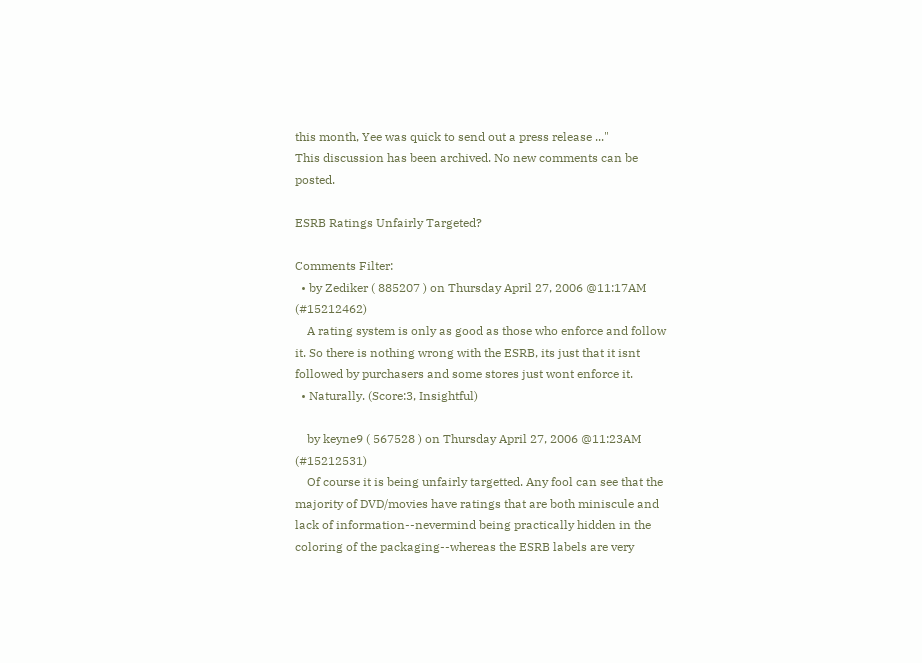this month, Yee was quick to send out a press release ..."
This discussion has been archived. No new comments can be posted.

ESRB Ratings Unfairly Targeted?

Comments Filter:
  • by Zediker ( 885207 ) on Thursday April 27, 2006 @11:17AM (#15212462)
    A rating system is only as good as those who enforce and follow it. So there is nothing wrong with the ESRB, its just that it isnt followed by purchasers and some stores just wont enforce it.
  • Naturally. (Score:3, Insightful)

    by keyne9 ( 567528 ) on Thursday April 27, 2006 @11:23AM (#15212531)
    Of course it is being unfairly targetted. Any fool can see that the majority of DVD/movies have ratings that are both miniscule and lack of information--nevermind being practically hidden in the coloring of the packaging--whereas the ESRB labels are very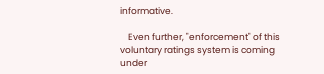informative.

    Even further, "enforcement" of this voluntary ratings system is coming under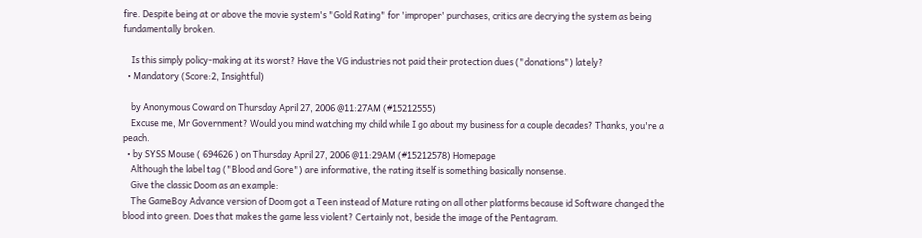fire. Despite being at or above the movie system's "Gold Rating" for 'improper' purchases, critics are decrying the system as being fundamentally broken.

    Is this simply policy-making at its worst? Have the VG industries not paid their protection dues ("donations") lately?
  • Mandatory (Score:2, Insightful)

    by Anonymous Coward on Thursday April 27, 2006 @11:27AM (#15212555)
    Excuse me, Mr Government? Would you mind watching my child while I go about my business for a couple decades? Thanks, you're a peach.
  • by SYSS Mouse ( 694626 ) on Thursday April 27, 2006 @11:29AM (#15212578) Homepage
    Although the label tag ("Blood and Gore") are informative, the rating itself is something basically nonsense.
    Give the classic Doom as an example:
    The GameBoy Advance version of Doom got a Teen instead of Mature rating on all other platforms because id Software changed the blood into green. Does that makes the game less violent? Certainly not, beside the image of the Pentagram.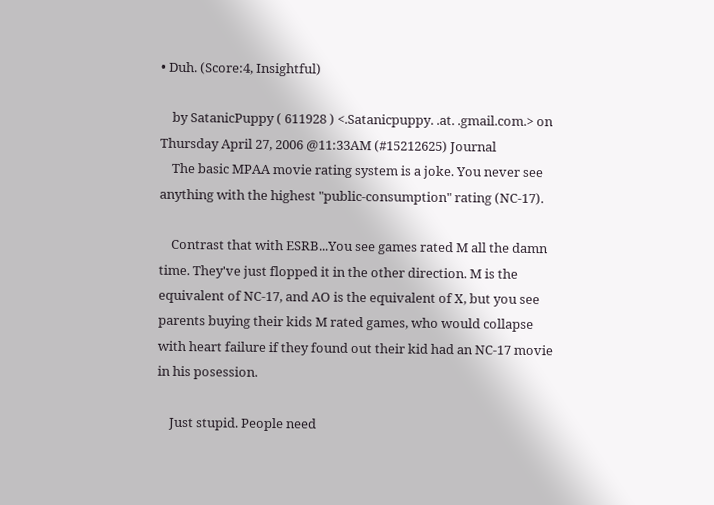• Duh. (Score:4, Insightful)

    by SatanicPuppy ( 611928 ) <.Satanicpuppy. .at. .gmail.com.> on Thursday April 27, 2006 @11:33AM (#15212625) Journal
    The basic MPAA movie rating system is a joke. You never see anything with the highest "public-consumption" rating (NC-17).

    Contrast that with ESRB...You see games rated M all the damn time. They've just flopped it in the other direction. M is the equivalent of NC-17, and AO is the equivalent of X, but you see parents buying their kids M rated games, who would collapse with heart failure if they found out their kid had an NC-17 movie in his posession.

    Just stupid. People need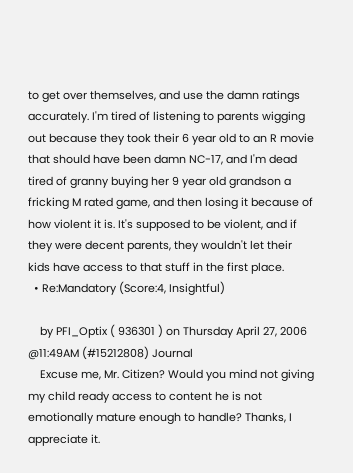to get over themselves, and use the damn ratings accurately. I'm tired of listening to parents wigging out because they took their 6 year old to an R movie that should have been damn NC-17, and I'm dead tired of granny buying her 9 year old grandson a fricking M rated game, and then losing it because of how violent it is. It's supposed to be violent, and if they were decent parents, they wouldn't let their kids have access to that stuff in the first place.
  • Re:Mandatory (Score:4, Insightful)

    by PFI_Optix ( 936301 ) on Thursday April 27, 2006 @11:49AM (#15212808) Journal
    Excuse me, Mr. Citizen? Would you mind not giving my child ready access to content he is not emotionally mature enough to handle? Thanks, I appreciate it.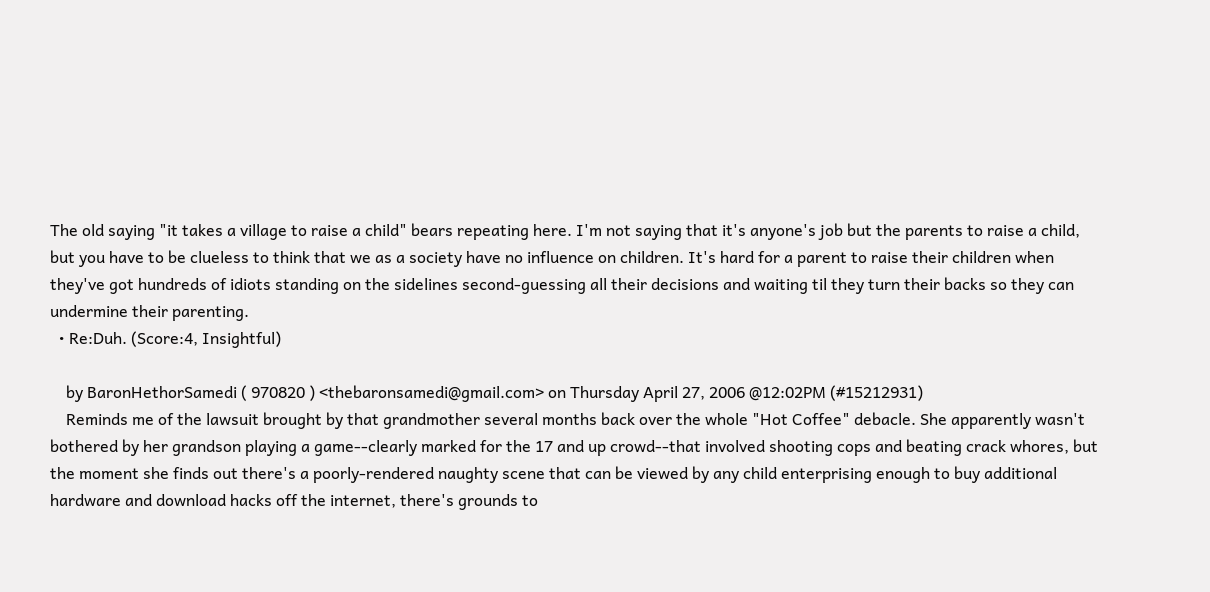The old saying "it takes a village to raise a child" bears repeating here. I'm not saying that it's anyone's job but the parents to raise a child, but you have to be clueless to think that we as a society have no influence on children. It's hard for a parent to raise their children when they've got hundreds of idiots standing on the sidelines second-guessing all their decisions and waiting til they turn their backs so they can undermine their parenting.
  • Re:Duh. (Score:4, Insightful)

    by BaronHethorSamedi ( 970820 ) <thebaronsamedi@gmail.com> on Thursday April 27, 2006 @12:02PM (#15212931)
    Reminds me of the lawsuit brought by that grandmother several months back over the whole "Hot Coffee" debacle. She apparently wasn't bothered by her grandson playing a game--clearly marked for the 17 and up crowd--that involved shooting cops and beating crack whores, but the moment she finds out there's a poorly-rendered naughty scene that can be viewed by any child enterprising enough to buy additional hardware and download hacks off the internet, there's grounds to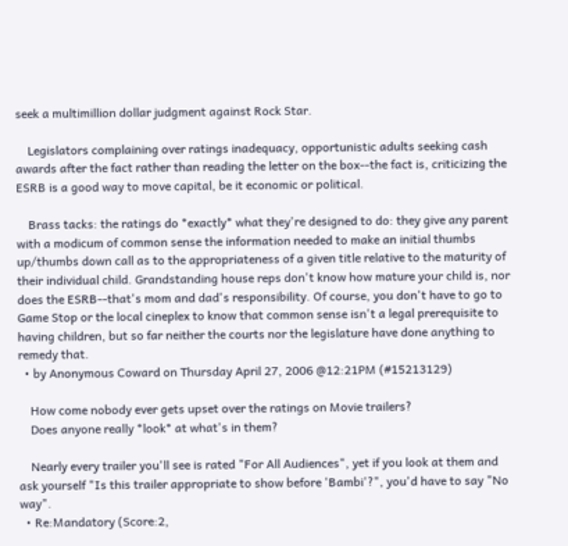seek a multimillion dollar judgment against Rock Star.

    Legislators complaining over ratings inadequacy, opportunistic adults seeking cash awards after the fact rather than reading the letter on the box--the fact is, criticizing the ESRB is a good way to move capital, be it economic or political.

    Brass tacks: the ratings do *exactly* what they're designed to do: they give any parent with a modicum of common sense the information needed to make an initial thumbs up/thumbs down call as to the appropriateness of a given title relative to the maturity of their individual child. Grandstanding house reps don't know how mature your child is, nor does the ESRB--that's mom and dad's responsibility. Of course, you don't have to go to Game Stop or the local cineplex to know that common sense isn't a legal prerequisite to having children, but so far neither the courts nor the legislature have done anything to remedy that.
  • by Anonymous Coward on Thursday April 27, 2006 @12:21PM (#15213129)

    How come nobody ever gets upset over the ratings on Movie trailers?
    Does anyone really *look* at what's in them?

    Nearly every trailer you'll see is rated "For All Audiences", yet if you look at them and ask yourself "Is this trailer appropriate to show before 'Bambi'?", you'd have to say "No way".
  • Re:Mandatory (Score:2,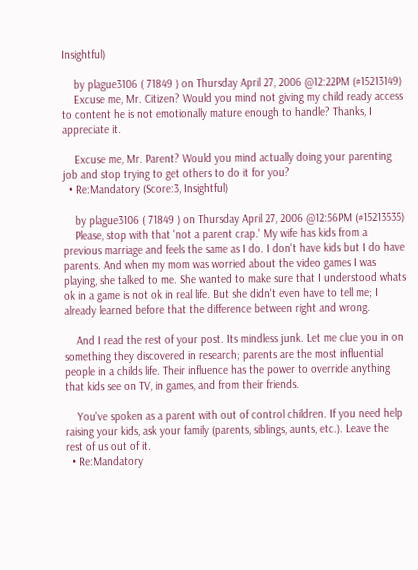Insightful)

    by plague3106 ( 71849 ) on Thursday April 27, 2006 @12:22PM (#15213149)
    Excuse me, Mr. Citizen? Would you mind not giving my child ready access to content he is not emotionally mature enough to handle? Thanks, I appreciate it.

    Excuse me, Mr. Parent? Would you mind actually doing your parenting job and stop trying to get others to do it for you?
  • Re:Mandatory (Score:3, Insightful)

    by plague3106 ( 71849 ) on Thursday April 27, 2006 @12:56PM (#15213535)
    Please, stop with that 'not a parent crap.' My wife has kids from a previous marriage and feels the same as I do. I don't have kids but I do have parents. And when my mom was worried about the video games I was playing, she talked to me. She wanted to make sure that I understood whats ok in a game is not ok in real life. But she didn't even have to tell me; I already learned before that the difference between right and wrong.

    And I read the rest of your post. Its mindless junk. Let me clue you in on something they discovered in research; parents are the most influential people in a childs life. Their influence has the power to override anything that kids see on TV, in games, and from their friends.

    You've spoken as a parent with out of control children. If you need help raising your kids, ask your family (parents, siblings, aunts, etc.). Leave the rest of us out of it.
  • Re:Mandatory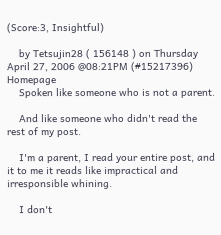(Score:3, Insightful)

    by Tetsujin28 ( 156148 ) on Thursday April 27, 2006 @08:21PM (#15217396) Homepage
    Spoken like someone who is not a parent.

    And like someone who didn't read the rest of my post.

    I'm a parent, I read your entire post, and it to me it reads like impractical and irresponsible whining.

    I don't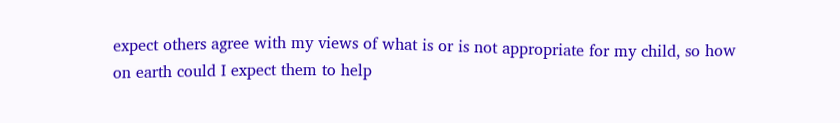expect others agree with my views of what is or is not appropriate for my child, so how on earth could I expect them to help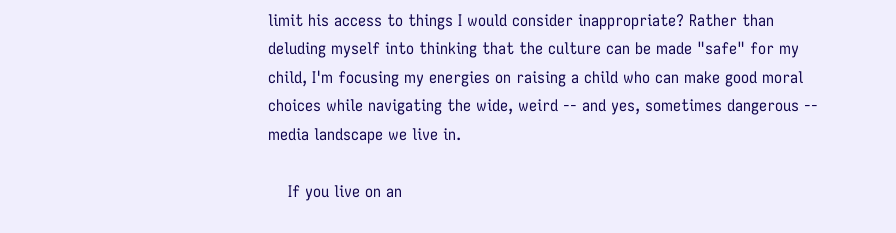limit his access to things I would consider inappropriate? Rather than deluding myself into thinking that the culture can be made "safe" for my child, I'm focusing my energies on raising a child who can make good moral choices while navigating the wide, weird -- and yes, sometimes dangerous -- media landscape we live in.

    If you live on an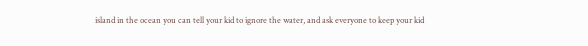island in the ocean you can tell your kid to ignore the water, and ask everyone to keep your kid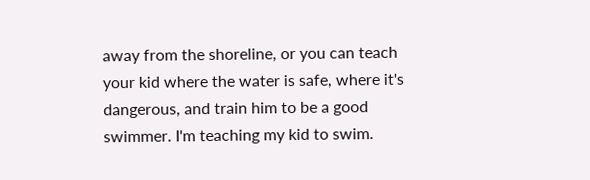away from the shoreline, or you can teach your kid where the water is safe, where it's dangerous, and train him to be a good swimmer. I'm teaching my kid to swim.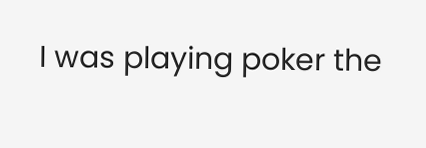I was playing poker the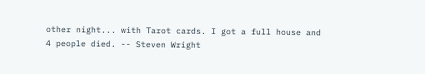other night... with Tarot cards. I got a full house and 4 people died. -- Steven Wright